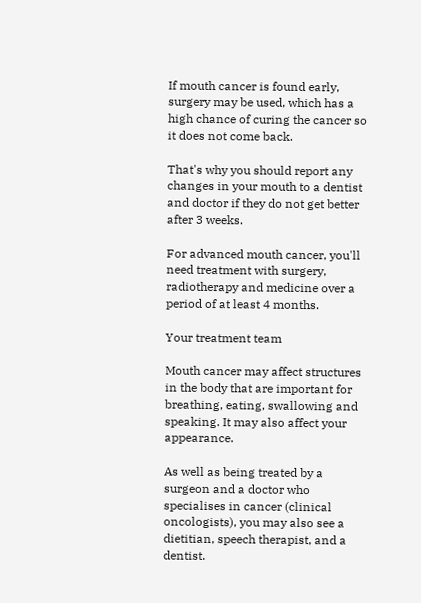If mouth cancer is found early, surgery may be used, which has a high chance of curing the cancer so it does not come back.

That's why you should report any changes in your mouth to a dentist and doctor if they do not get better after 3 weeks.

For advanced mouth cancer, you'll need treatment with surgery, radiotherapy and medicine over a period of at least 4 months.

Your treatment team

Mouth cancer may affect structures in the body that are important for breathing, eating, swallowing and speaking. It may also affect your appearance.

As well as being treated by a surgeon and a doctor who specialises in cancer (clinical oncologists), you may also see a dietitian, speech therapist, and a dentist.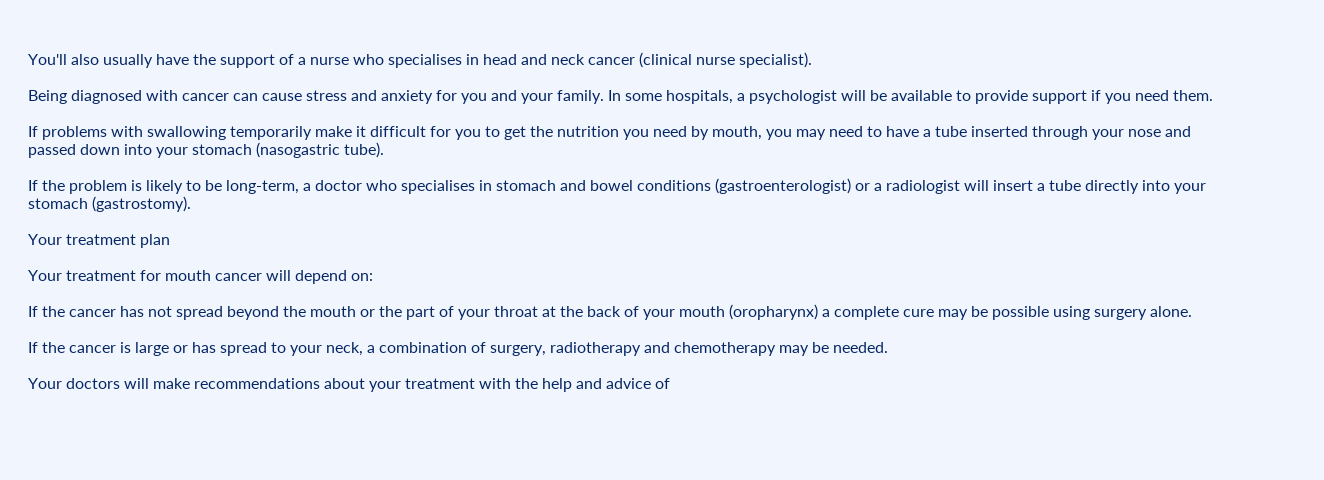You'll also usually have the support of a nurse who specialises in head and neck cancer (clinical nurse specialist).

Being diagnosed with cancer can cause stress and anxiety for you and your family. In some hospitals, a psychologist will be available to provide support if you need them.

If problems with swallowing temporarily make it difficult for you to get the nutrition you need by mouth, you may need to have a tube inserted through your nose and passed down into your stomach (nasogastric tube).

If the problem is likely to be long-term, a doctor who specialises in stomach and bowel conditions (gastroenterologist) or a radiologist will insert a tube directly into your stomach (gastrostomy).

Your treatment plan

Your treatment for mouth cancer will depend on:

If the cancer has not spread beyond the mouth or the part of your throat at the back of your mouth (oropharynx) a complete cure may be possible using surgery alone.

If the cancer is large or has spread to your neck, a combination of surgery, radiotherapy and chemotherapy may be needed.

Your doctors will make recommendations about your treatment with the help and advice of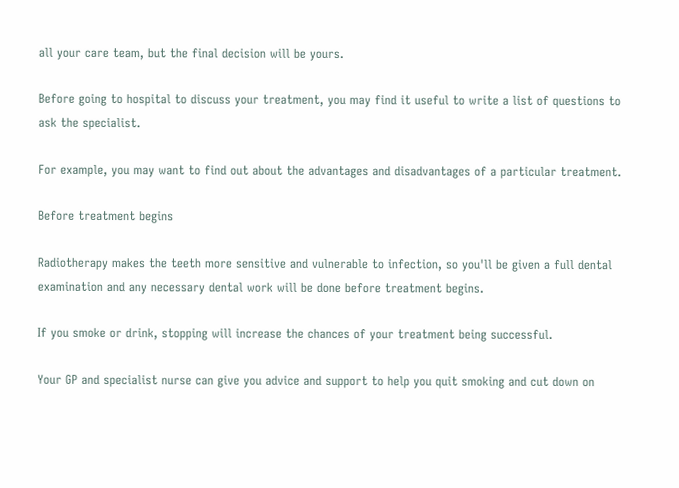all your care team, but the final decision will be yours.

Before going to hospital to discuss your treatment, you may find it useful to write a list of questions to ask the specialist.

For example, you may want to find out about the advantages and disadvantages of a particular treatment.

Before treatment begins

Radiotherapy makes the teeth more sensitive and vulnerable to infection, so you'll be given a full dental examination and any necessary dental work will be done before treatment begins.

If you smoke or drink, stopping will increase the chances of your treatment being successful.

Your GP and specialist nurse can give you advice and support to help you quit smoking and cut down on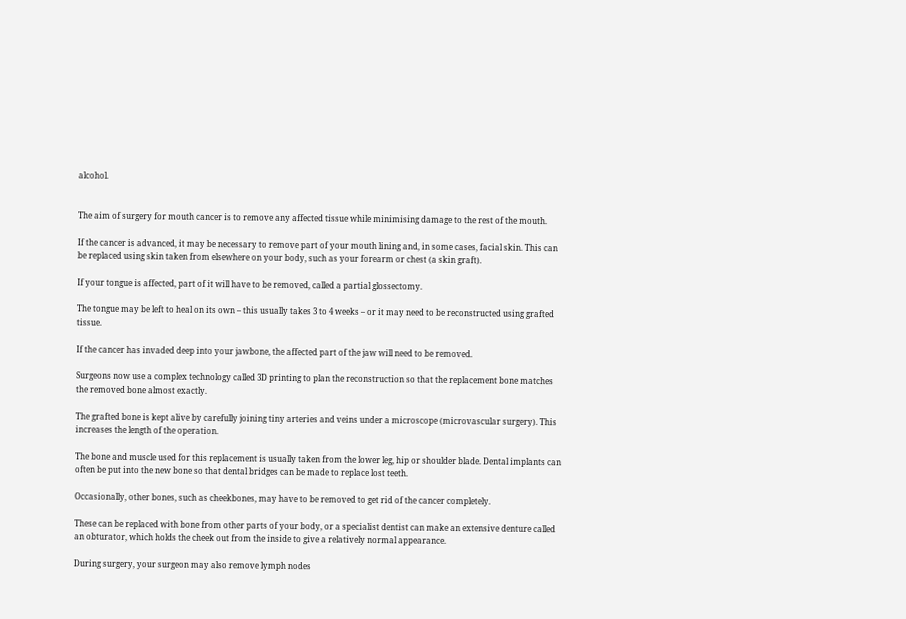alcohol.


The aim of surgery for mouth cancer is to remove any affected tissue while minimising damage to the rest of the mouth.

If the cancer is advanced, it may be necessary to remove part of your mouth lining and, in some cases, facial skin. This can be replaced using skin taken from elsewhere on your body, such as your forearm or chest (a skin graft).

If your tongue is affected, part of it will have to be removed, called a partial glossectomy.

The tongue may be left to heal on its own – this usually takes 3 to 4 weeks – or it may need to be reconstructed using grafted tissue.

If the cancer has invaded deep into your jawbone, the affected part of the jaw will need to be removed.

Surgeons now use a complex technology called 3D printing to plan the reconstruction so that the replacement bone matches the removed bone almost exactly.

The grafted bone is kept alive by carefully joining tiny arteries and veins under a microscope (microvascular surgery). This increases the length of the operation.

The bone and muscle used for this replacement is usually taken from the lower leg, hip or shoulder blade. Dental implants can often be put into the new bone so that dental bridges can be made to replace lost teeth.

Occasionally, other bones, such as cheekbones, may have to be removed to get rid of the cancer completely.

These can be replaced with bone from other parts of your body, or a specialist dentist can make an extensive denture called an obturator, which holds the cheek out from the inside to give a relatively normal appearance.

During surgery, your surgeon may also remove lymph nodes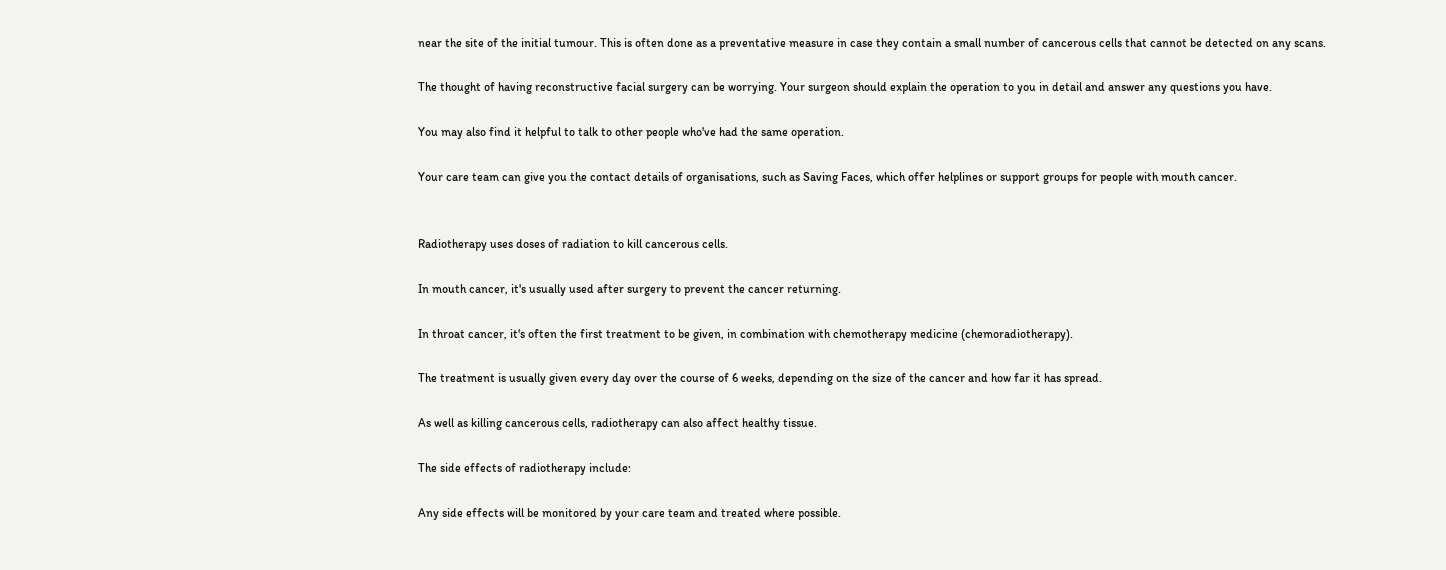near the site of the initial tumour. This is often done as a preventative measure in case they contain a small number of cancerous cells that cannot be detected on any scans.

The thought of having reconstructive facial surgery can be worrying. Your surgeon should explain the operation to you in detail and answer any questions you have.

You may also find it helpful to talk to other people who've had the same operation.

Your care team can give you the contact details of organisations, such as Saving Faces, which offer helplines or support groups for people with mouth cancer.


Radiotherapy uses doses of radiation to kill cancerous cells.

In mouth cancer, it's usually used after surgery to prevent the cancer returning.

In throat cancer, it's often the first treatment to be given, in combination with chemotherapy medicine (chemoradiotherapy).

The treatment is usually given every day over the course of 6 weeks, depending on the size of the cancer and how far it has spread.

As well as killing cancerous cells, radiotherapy can also affect healthy tissue.

The side effects of radiotherapy include:

Any side effects will be monitored by your care team and treated where possible.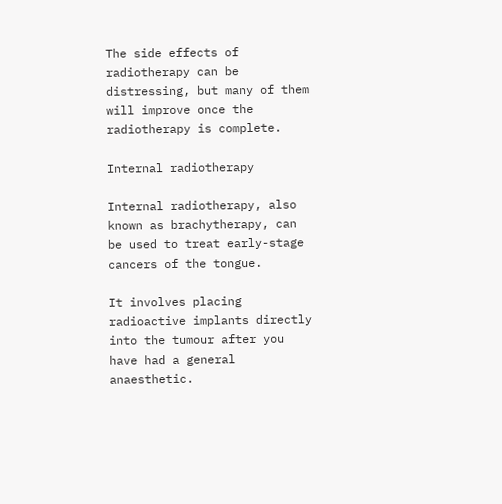The side effects of radiotherapy can be distressing, but many of them will improve once the radiotherapy is complete.

Internal radiotherapy

Internal radiotherapy, also known as brachytherapy, can be used to treat early-stage cancers of the tongue.

It involves placing radioactive implants directly into the tumour after you have had a general anaesthetic.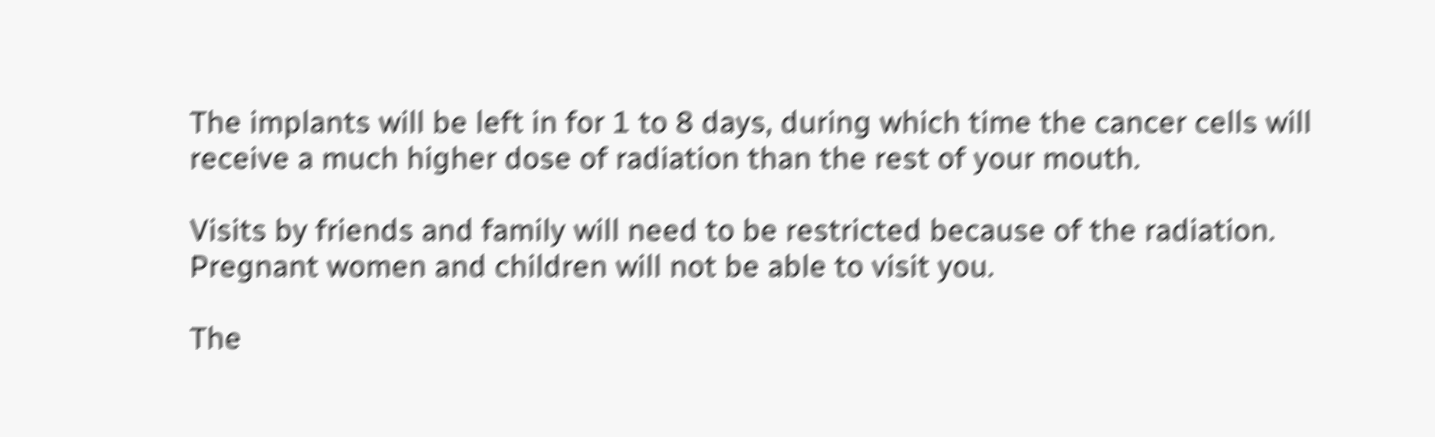The implants will be left in for 1 to 8 days, during which time the cancer cells will receive a much higher dose of radiation than the rest of your mouth.

Visits by friends and family will need to be restricted because of the radiation. Pregnant women and children will not be able to visit you.

The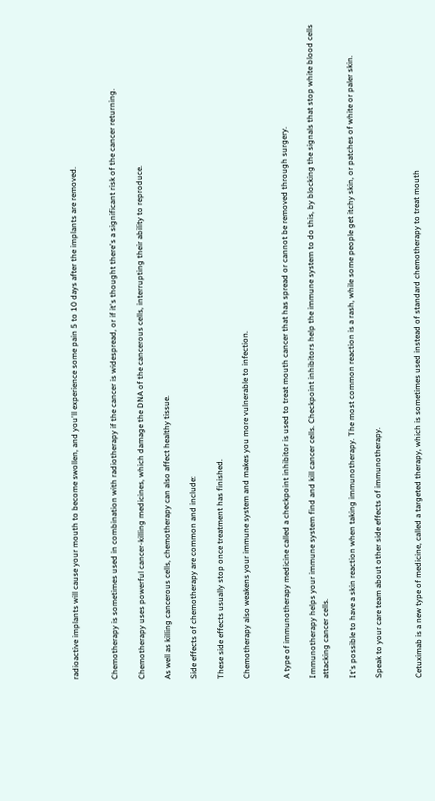radioactive implants will cause your mouth to become swollen, and you'll experience some pain 5 to 10 days after the implants are removed.


Chemotherapy is sometimes used in combination with radiotherapy if the cancer is widespread, or if it's thought there's a significant risk of the cancer returning.

Chemotherapy uses powerful cancer-killing medicines, which damage the DNA of the cancerous cells, interrupting their ability to reproduce.

As well as killing cancerous cells, chemotherapy can also affect healthy tissue.

Side effects of chemotherapy are common and include:

These side effects usually stop once treatment has finished.

Chemotherapy also weakens your immune system and makes you more vulnerable to infection.


A type of immunotherapy medicine called a checkpoint inhibitor is used to treat mouth cancer that has spread or cannot be removed through surgery.

Immunotherapy helps your immune system find and kill cancer cells. Checkpoint inhibitors help the immune system to do this, by blocking the signals that stop white blood cells attacking cancer cells.

It's possible to have a skin reaction when taking immunotherapy. The most common reaction is a rash, while some people get itchy skin, or patches of white or paler skin.

Speak to your care team about other side effects of immunotherapy.


Cetuximab is a new type of medicine, called a targeted therapy, which is sometimes used instead of standard chemotherapy to treat mouth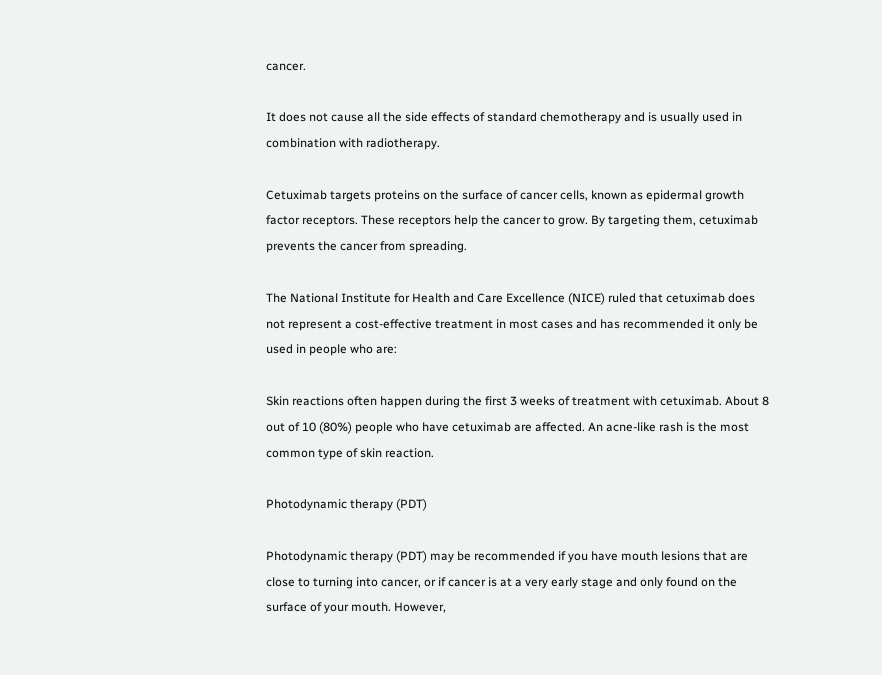cancer.

It does not cause all the side effects of standard chemotherapy and is usually used in combination with radiotherapy.

Cetuximab targets proteins on the surface of cancer cells, known as epidermal growth factor receptors. These receptors help the cancer to grow. By targeting them, cetuximab prevents the cancer from spreading.

The National Institute for Health and Care Excellence (NICE) ruled that cetuximab does not represent a cost-effective treatment in most cases and has recommended it only be used in people who are:

Skin reactions often happen during the first 3 weeks of treatment with cetuximab. About 8 out of 10 (80%) people who have cetuximab are affected. An acne-like rash is the most common type of skin reaction.

Photodynamic therapy (PDT)

Photodynamic therapy (PDT) may be recommended if you have mouth lesions that are close to turning into cancer, or if cancer is at a very early stage and only found on the surface of your mouth. However,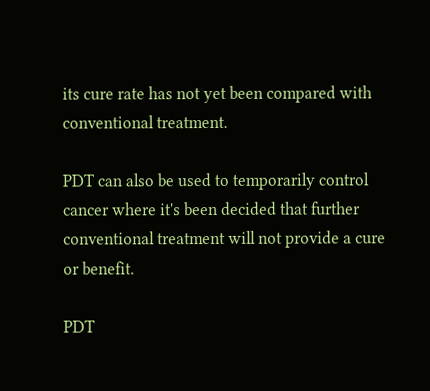its cure rate has not yet been compared with conventional treatment.

PDT can also be used to temporarily control cancer where it's been decided that further conventional treatment will not provide a cure or benefit.

PDT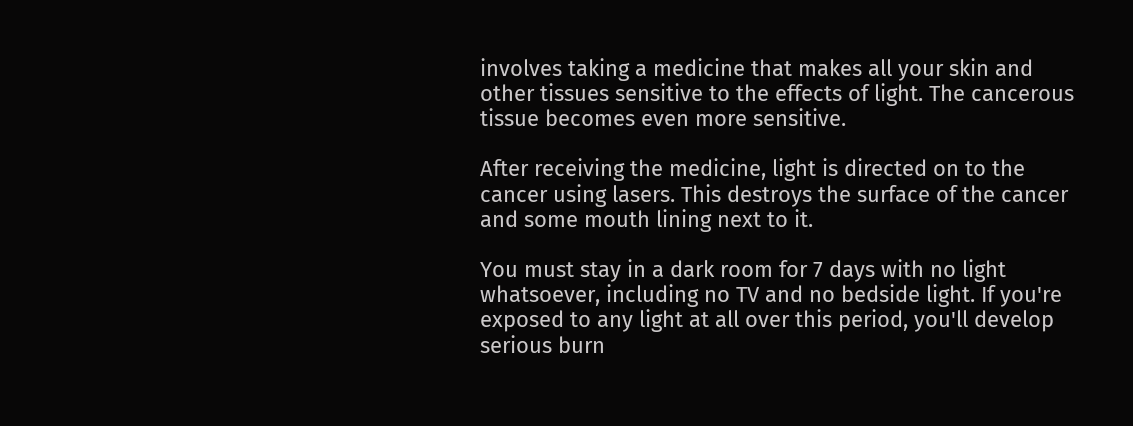involves taking a medicine that makes all your skin and other tissues sensitive to the effects of light. The cancerous tissue becomes even more sensitive.

After receiving the medicine, light is directed on to the cancer using lasers. This destroys the surface of the cancer and some mouth lining next to it.

You must stay in a dark room for 7 days with no light whatsoever, including no TV and no bedside light. If you're exposed to any light at all over this period, you'll develop serious burn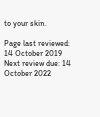to your skin.

Page last reviewed: 14 October 2019
Next review due: 14 October 2022